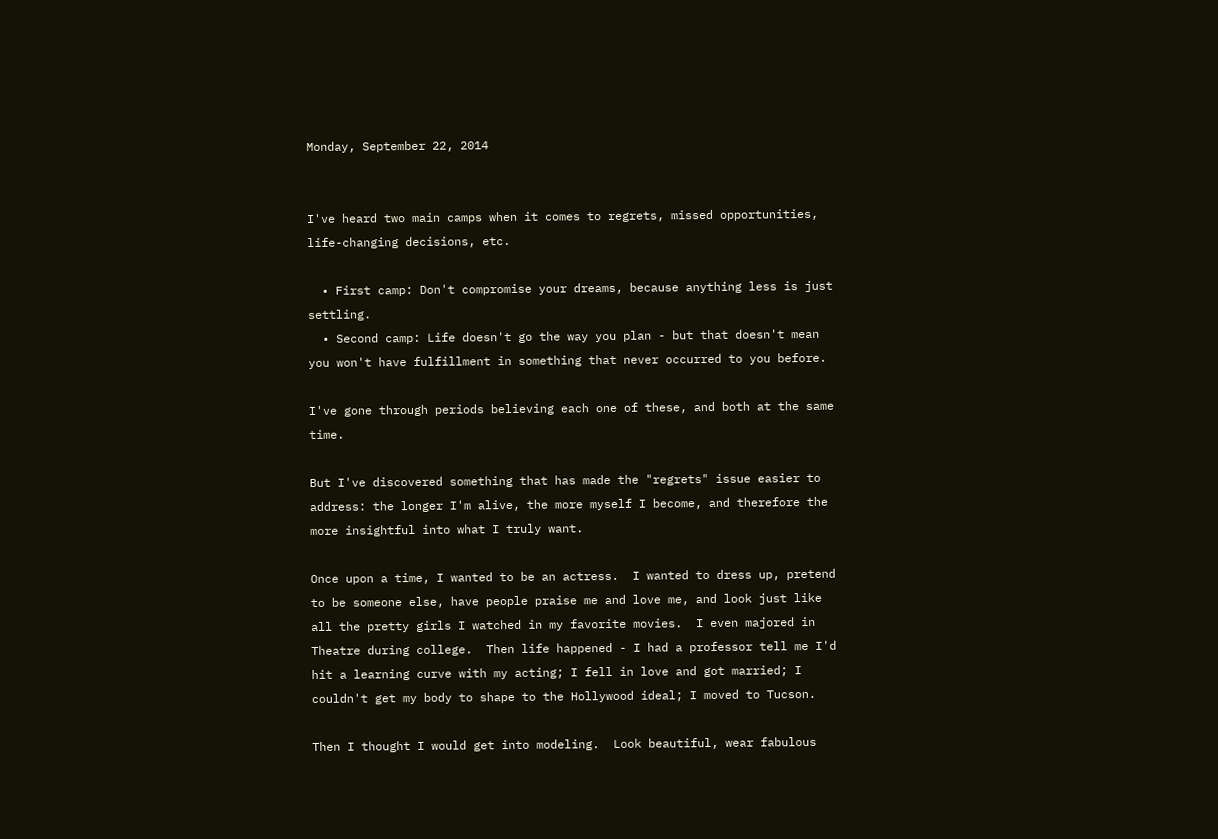Monday, September 22, 2014


I've heard two main camps when it comes to regrets, missed opportunities, life-changing decisions, etc.

  • First camp: Don't compromise your dreams, because anything less is just settling.
  • Second camp: Life doesn't go the way you plan - but that doesn't mean you won't have fulfillment in something that never occurred to you before.

I've gone through periods believing each one of these, and both at the same time.

But I've discovered something that has made the "regrets" issue easier to address: the longer I'm alive, the more myself I become, and therefore the more insightful into what I truly want.

Once upon a time, I wanted to be an actress.  I wanted to dress up, pretend to be someone else, have people praise me and love me, and look just like all the pretty girls I watched in my favorite movies.  I even majored in Theatre during college.  Then life happened - I had a professor tell me I'd hit a learning curve with my acting; I fell in love and got married; I couldn't get my body to shape to the Hollywood ideal; I moved to Tucson.

Then I thought I would get into modeling.  Look beautiful, wear fabulous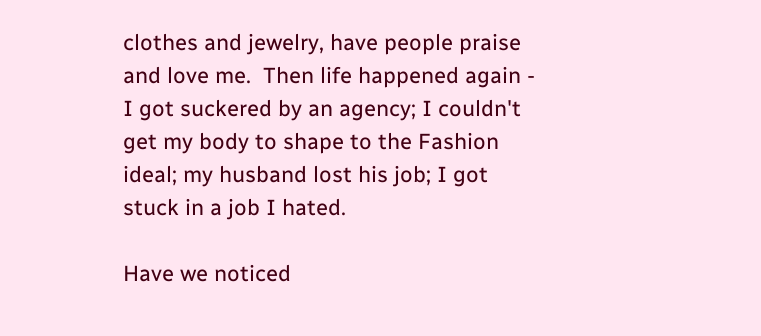clothes and jewelry, have people praise and love me.  Then life happened again - I got suckered by an agency; I couldn't get my body to shape to the Fashion ideal; my husband lost his job; I got stuck in a job I hated.

Have we noticed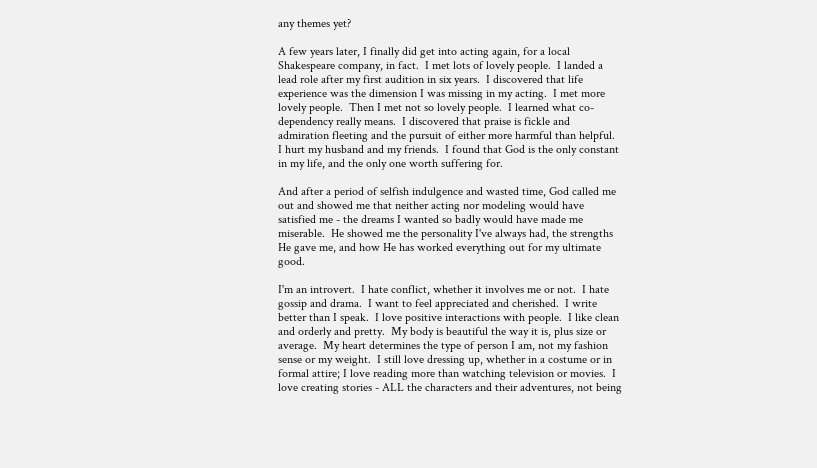any themes yet?

A few years later, I finally did get into acting again, for a local Shakespeare company, in fact.  I met lots of lovely people.  I landed a lead role after my first audition in six years.  I discovered that life experience was the dimension I was missing in my acting.  I met more lovely people.  Then I met not so lovely people.  I learned what co-dependency really means.  I discovered that praise is fickle and admiration fleeting and the pursuit of either more harmful than helpful.  I hurt my husband and my friends.  I found that God is the only constant in my life, and the only one worth suffering for.

And after a period of selfish indulgence and wasted time, God called me out and showed me that neither acting nor modeling would have satisfied me - the dreams I wanted so badly would have made me miserable.  He showed me the personality I've always had, the strengths He gave me, and how He has worked everything out for my ultimate good.

I'm an introvert.  I hate conflict, whether it involves me or not.  I hate gossip and drama.  I want to feel appreciated and cherished.  I write better than I speak.  I love positive interactions with people.  I like clean and orderly and pretty.  My body is beautiful the way it is, plus size or average.  My heart determines the type of person I am, not my fashion sense or my weight.  I still love dressing up, whether in a costume or in formal attire; I love reading more than watching television or movies.  I love creating stories - ALL the characters and their adventures, not being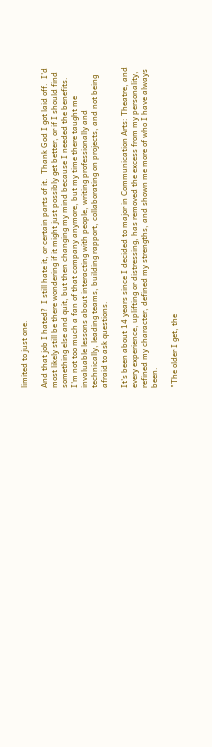limited to just one.

And that job I hated?  I still hate it, or certain parts of it.  Thank God I got laid off.  I'd most likely still be there wondering if it might just possibly get better, or if I should find something else and quit, but then changing my mind because I needed the benefits.  I'm not too much a fan of that company anymore, but my time there taught me invaluable lessons about interacting with people, writing professionally and technically, leading teams, building rapport, collaborating on projects, and not being afraid to ask questions.

It's been about 14 years since I decided to major in Communication Arts: Theatre, and every experience, uplifting or distressing, has removed the excess from my personality, refined my character, defined my strengths, and shown me more of who I have always been.

"The older I get, the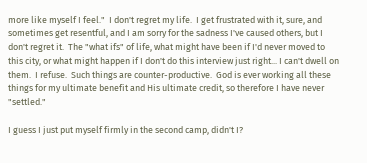more like myself I feel."  I don't regret my life.  I get frustrated with it, sure, and sometimes get resentful, and I am sorry for the sadness I've caused others, but I don't regret it.  The "what ifs" of life, what might have been if I'd never moved to this city, or what might happen if I don't do this interview just right... I can't dwell on them.  I refuse.  Such things are counter-productive.  God is ever working all these things for my ultimate benefit and His ultimate credit, so therefore I have never "settled."

I guess I just put myself firmly in the second camp, didn't I?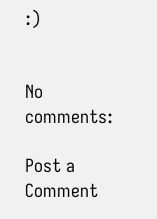:)


No comments:

Post a Comment